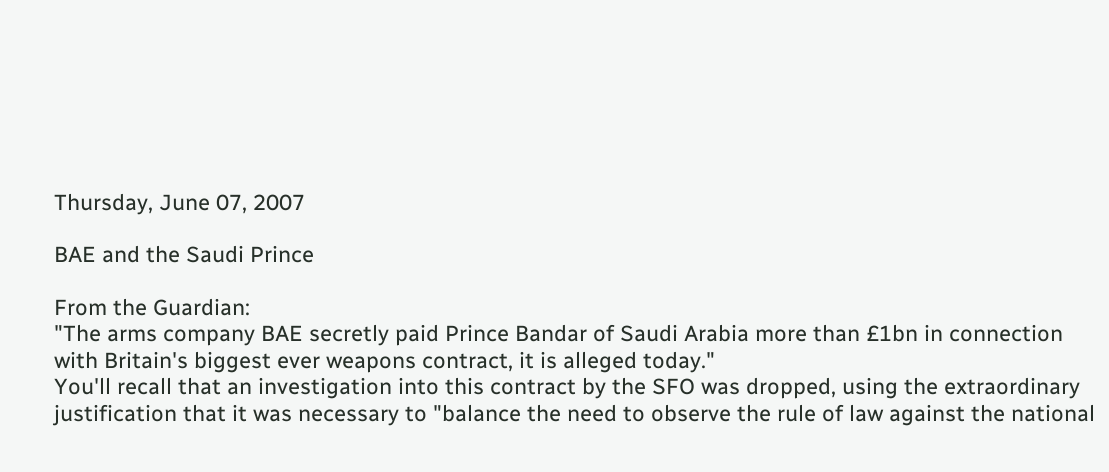Thursday, June 07, 2007

BAE and the Saudi Prince

From the Guardian:
"The arms company BAE secretly paid Prince Bandar of Saudi Arabia more than £1bn in connection with Britain's biggest ever weapons contract, it is alleged today."
You'll recall that an investigation into this contract by the SFO was dropped, using the extraordinary justification that it was necessary to "balance the need to observe the rule of law against the national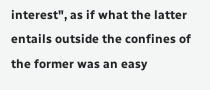interest", as if what the latter entails outside the confines of the former was an easy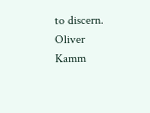to discern. Oliver Kamm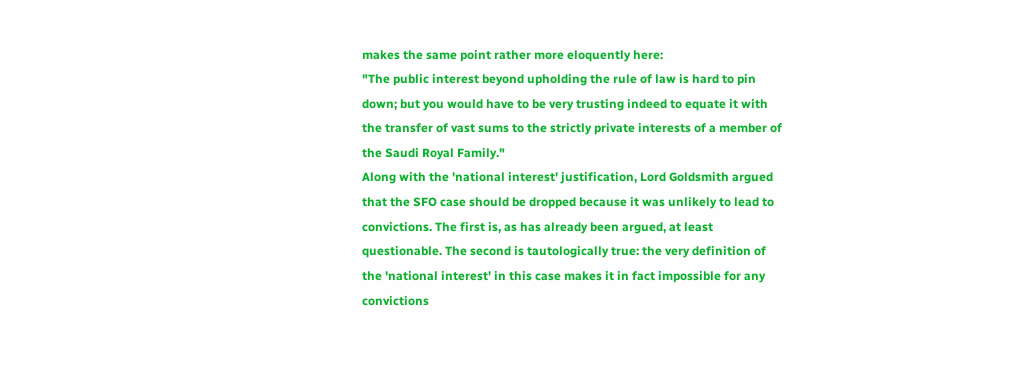makes the same point rather more eloquently here:
"The public interest beyond upholding the rule of law is hard to pin down; but you would have to be very trusting indeed to equate it with the transfer of vast sums to the strictly private interests of a member of the Saudi Royal Family."
Along with the 'national interest' justification, Lord Goldsmith argued that the SFO case should be dropped because it was unlikely to lead to convictions. The first is, as has already been argued, at least questionable. The second is tautologically true: the very definition of the 'national interest' in this case makes it in fact impossible for any convictions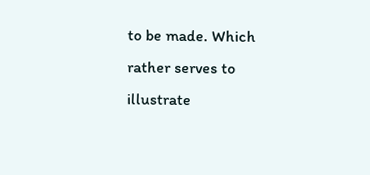to be made. Which rather serves to illustrate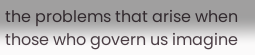the problems that arise when those who govern us imagine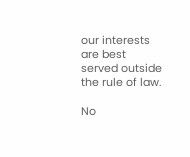our interests are best served outside the rule of law.

No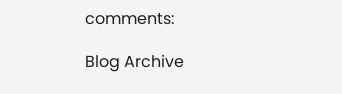comments:

Blog Archive